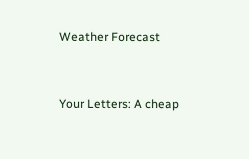Weather Forecast


Your Letters: A cheap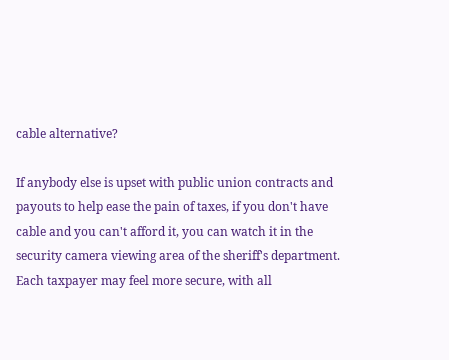cable alternative?

If anybody else is upset with public union contracts and payouts to help ease the pain of taxes, if you don't have cable and you can't afford it, you can watch it in the security camera viewing area of the sheriff's department. Each taxpayer may feel more secure, with all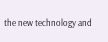the new technology and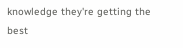knowledge they're getting the best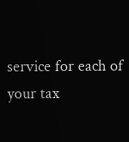service for each of your tax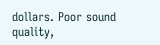dollars. Poor sound quality,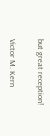but great reception!

Victor M. Kern